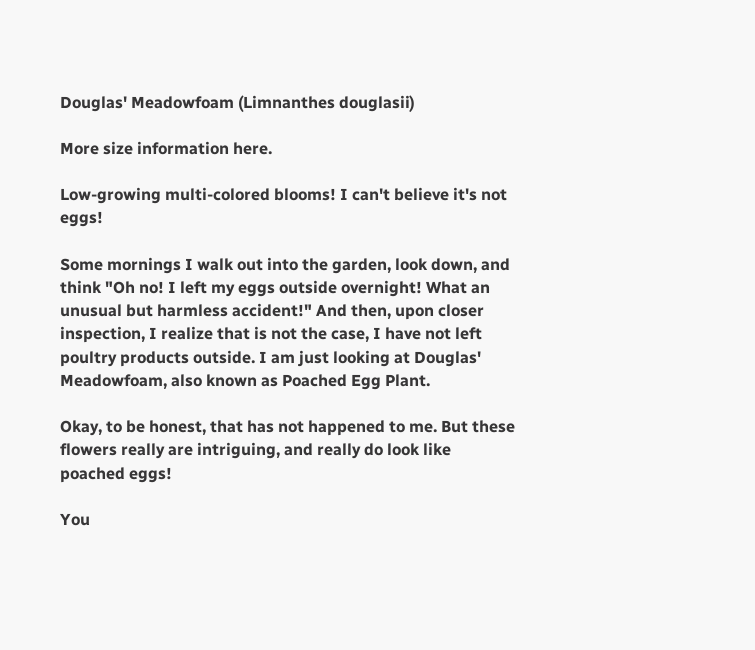Douglas' Meadowfoam (Limnanthes douglasii)

More size information here.

Low-growing multi-colored blooms! I can't believe it's not eggs!

Some mornings I walk out into the garden, look down, and think "Oh no! I left my eggs outside overnight! What an unusual but harmless accident!" And then, upon closer inspection, I realize that is not the case, I have not left poultry products outside. I am just looking at Douglas' Meadowfoam, also known as Poached Egg Plant.

Okay, to be honest, that has not happened to me. But these flowers really are intriguing, and really do look like poached eggs!

You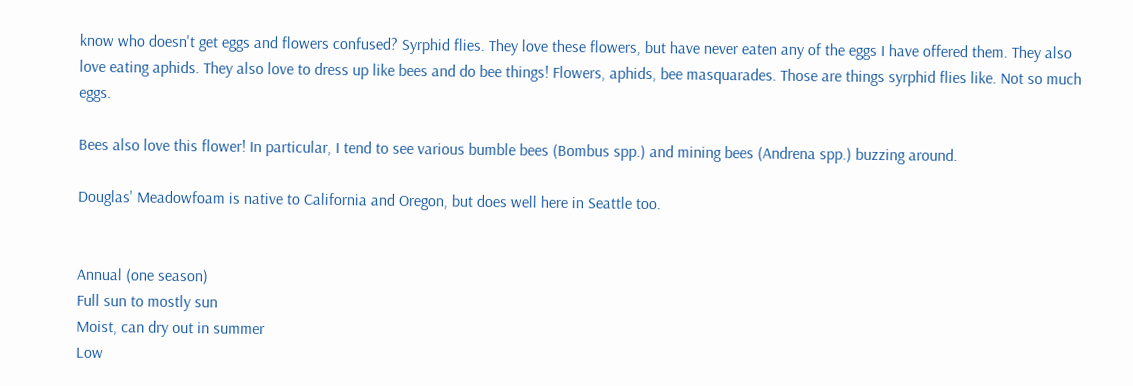know who doesn't get eggs and flowers confused? Syrphid flies. They love these flowers, but have never eaten any of the eggs I have offered them. They also love eating aphids. They also love to dress up like bees and do bee things! Flowers, aphids, bee masquarades. Those are things syrphid flies like. Not so much eggs.

Bees also love this flower! In particular, I tend to see various bumble bees (Bombus spp.) and mining bees (Andrena spp.) buzzing around.

Douglas' Meadowfoam is native to California and Oregon, but does well here in Seattle too.


Annual (one season)
Full sun to mostly sun
Moist, can dry out in summer
Low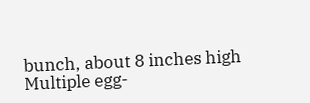bunch, about 8 inches high
Multiple egg-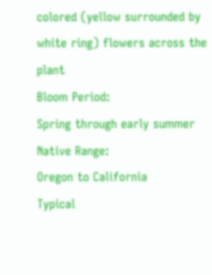colored (yellow surrounded by white ring) flowers across the plant
Bloom Period:
Spring through early summer
Native Range:
Oregon to California
Typical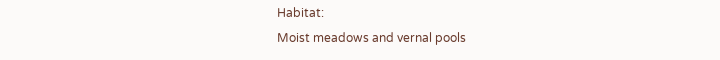Habitat:
Moist meadows and vernal pools